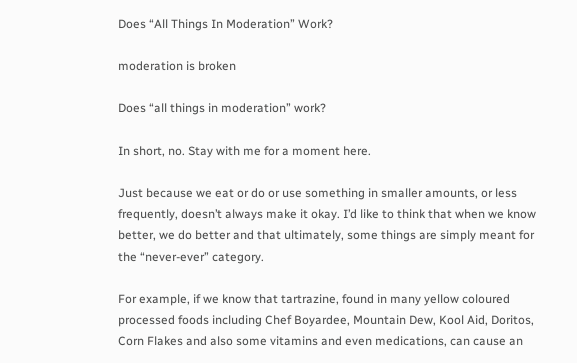Does “All Things In Moderation” Work?

moderation is broken

Does “all things in moderation” work?

In short, no. Stay with me for a moment here.

Just because we eat or do or use something in smaller amounts, or less frequently, doesn’t always make it okay. I’d like to think that when we know better, we do better and that ultimately, some things are simply meant for the “never-ever” category.

For example, if we know that tartrazine, found in many yellow coloured processed foods including Chef Boyardee, Mountain Dew, Kool Aid, Doritos, Corn Flakes and also some vitamins and even medications, can cause an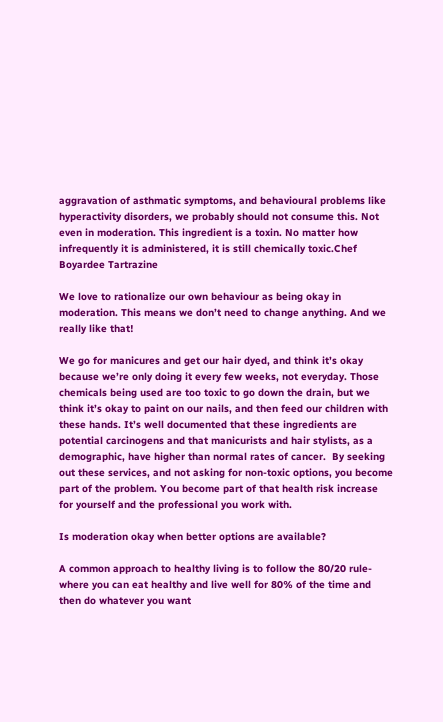aggravation of asthmatic symptoms, and behavioural problems like hyperactivity disorders, we probably should not consume this. Not even in moderation. This ingredient is a toxin. No matter how infrequently it is administered, it is still chemically toxic.Chef Boyardee Tartrazine

We love to rationalize our own behaviour as being okay in moderation. This means we don’t need to change anything. And we really like that!

We go for manicures and get our hair dyed, and think it’s okay because we’re only doing it every few weeks, not everyday. Those chemicals being used are too toxic to go down the drain, but we think it’s okay to paint on our nails, and then feed our children with these hands. It’s well documented that these ingredients are potential carcinogens and that manicurists and hair stylists, as a demographic, have higher than normal rates of cancer.  By seeking out these services, and not asking for non-toxic options, you become part of the problem. You become part of that health risk increase for yourself and the professional you work with.

Is moderation okay when better options are available?

A common approach to healthy living is to follow the 80/20 rule- where you can eat healthy and live well for 80% of the time and then do whatever you want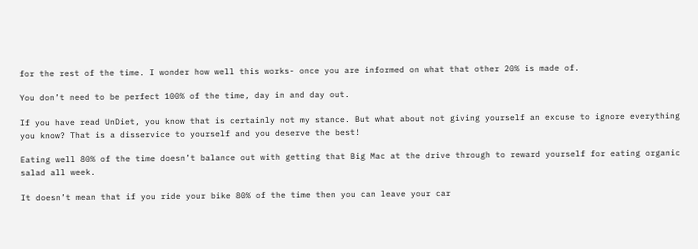for the rest of the time. I wonder how well this works- once you are informed on what that other 20% is made of.

You don’t need to be perfect 100% of the time, day in and day out.

If you have read UnDiet, you know that is certainly not my stance. But what about not giving yourself an excuse to ignore everything you know? That is a disservice to yourself and you deserve the best!

Eating well 80% of the time doesn’t balance out with getting that Big Mac at the drive through to reward yourself for eating organic salad all week.

It doesn’t mean that if you ride your bike 80% of the time then you can leave your car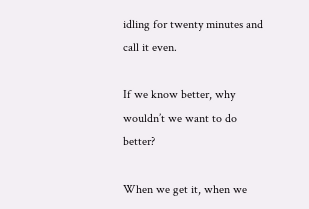idling for twenty minutes and call it even.

If we know better, why wouldn’t we want to do better?

When we get it, when we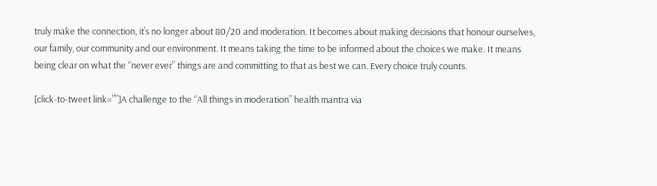truly make the connection, it’s no longer about 80/20 and moderation. It becomes about making decisions that honour ourselves, our family, our community and our environment. It means taking the time to be informed about the choices we make. It means being clear on what the “never ever” things are and committing to that as best we can. Every choice truly counts.

[click-to-tweet link=””]A challenge to the “All things in moderation” health mantra via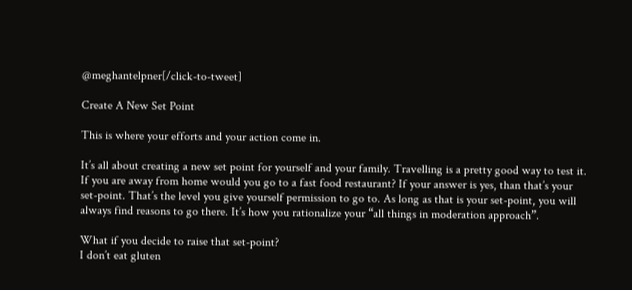@meghantelpner[/click-to-tweet]

Create A New Set Point

This is where your efforts and your action come in.

It’s all about creating a new set point for yourself and your family. Travelling is a pretty good way to test it. If you are away from home would you go to a fast food restaurant? If your answer is yes, than that’s your set-point. That’s the level you give yourself permission to go to. As long as that is your set-point, you will always find reasons to go there. It’s how you rationalize your “all things in moderation approach”.

What if you decide to raise that set-point?
I don’t eat gluten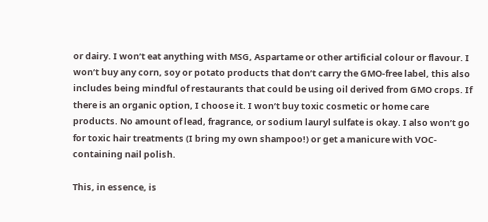or dairy. I won’t eat anything with MSG, Aspartame or other artificial colour or flavour. I won’t buy any corn, soy or potato products that don’t carry the GMO-free label, this also includes being mindful of restaurants that could be using oil derived from GMO crops. If there is an organic option, I choose it. I won’t buy toxic cosmetic or home care products. No amount of lead, fragrance, or sodium lauryl sulfate is okay. I also won’t go for toxic hair treatments (I bring my own shampoo!) or get a manicure with VOC-containing nail polish.

This, in essence, is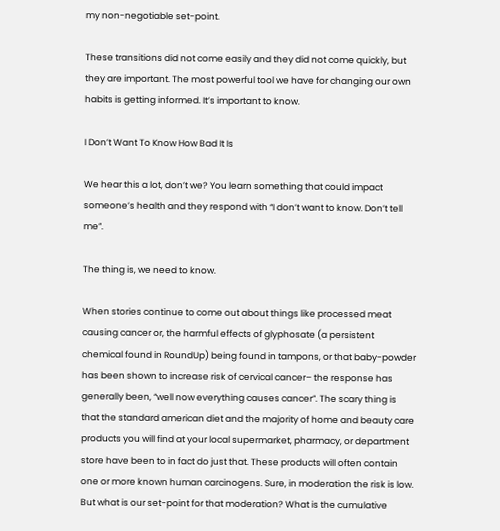my non-negotiable set-point.

These transitions did not come easily and they did not come quickly, but they are important. The most powerful tool we have for changing our own habits is getting informed. It’s important to know.

I Don’t Want To Know How Bad It Is

We hear this a lot, don’t we? You learn something that could impact someone’s health and they respond with “I don’t want to know. Don’t tell me”.

The thing is, we need to know.

When stories continue to come out about things like processed meat causing cancer or, the harmful effects of glyphosate (a persistent chemical found in RoundUp) being found in tampons, or that baby-powder has been shown to increase risk of cervical cancer– the response has generally been, “well now everything causes cancer”. The scary thing is that the standard american diet and the majority of home and beauty care products you will find at your local supermarket, pharmacy, or department store have been to in fact do just that. These products will often contain one or more known human carcinogens. Sure, in moderation the risk is low. But what is our set-point for that moderation? What is the cumulative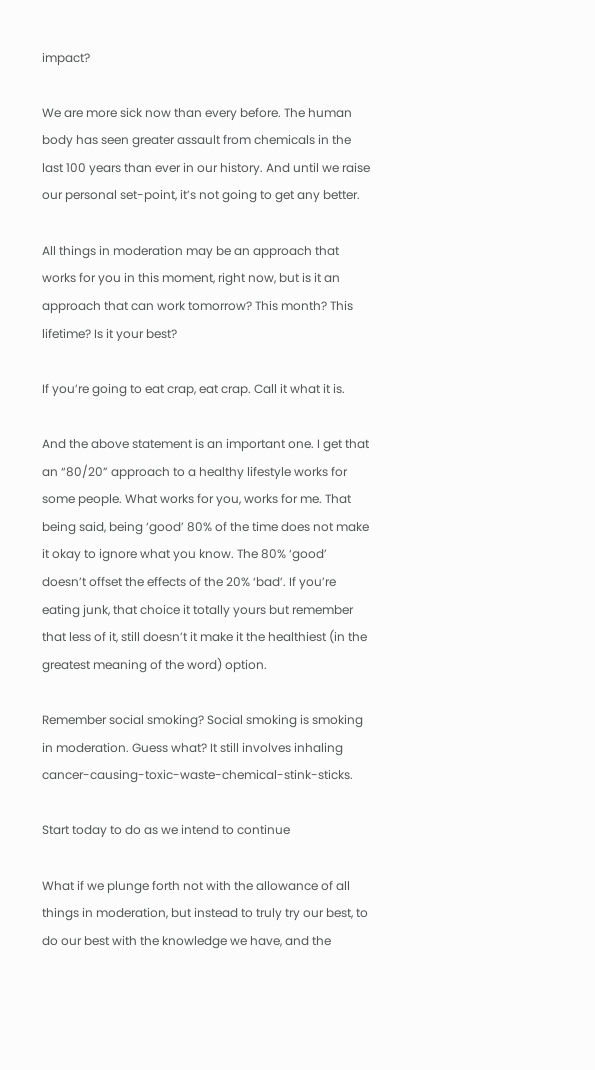impact?

We are more sick now than every before. The human body has seen greater assault from chemicals in the last 100 years than ever in our history. And until we raise our personal set-point, it’s not going to get any better.

All things in moderation may be an approach that works for you in this moment, right now, but is it an approach that can work tomorrow? This month? This lifetime? Is it your best?

If you’re going to eat crap, eat crap. Call it what it is.

And the above statement is an important one. I get that an “80/20” approach to a healthy lifestyle works for some people. What works for you, works for me. That being said, being ‘good’ 80% of the time does not make it okay to ignore what you know. The 80% ‘good’ doesn’t offset the effects of the 20% ‘bad’. If you’re eating junk, that choice it totally yours but remember that less of it, still doesn’t it make it the healthiest (in the greatest meaning of the word) option.

Remember social smoking? Social smoking is smoking in moderation. Guess what? It still involves inhaling cancer-causing-toxic-waste-chemical-stink-sticks.

Start today to do as we intend to continue

What if we plunge forth not with the allowance of all things in moderation, but instead to truly try our best, to do our best with the knowledge we have, and the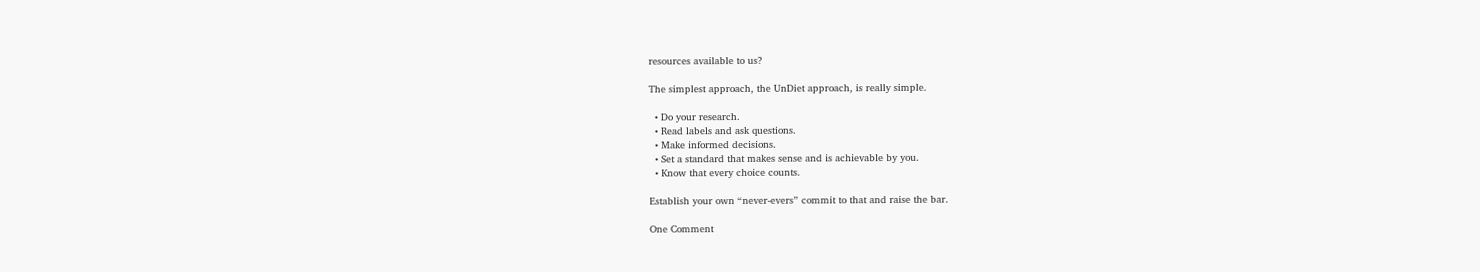resources available to us?

The simplest approach, the UnDiet approach, is really simple.

  • Do your research.
  • Read labels and ask questions.
  • Make informed decisions.
  • Set a standard that makes sense and is achievable by you.
  • Know that every choice counts.

Establish your own “never-evers” commit to that and raise the bar.

One Comment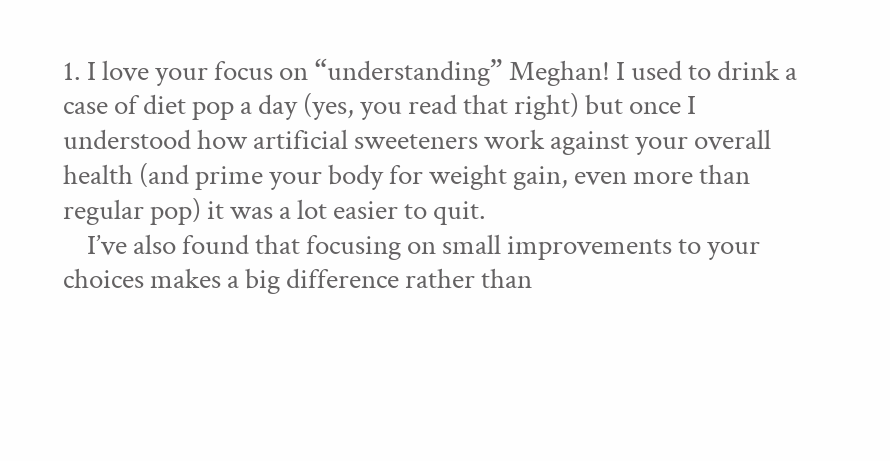1. I love your focus on “understanding” Meghan! I used to drink a case of diet pop a day (yes, you read that right) but once I understood how artificial sweeteners work against your overall health (and prime your body for weight gain, even more than regular pop) it was a lot easier to quit.
    I’ve also found that focusing on small improvements to your choices makes a big difference rather than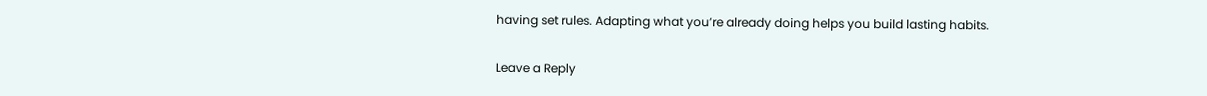having set rules. Adapting what you’re already doing helps you build lasting habits.

Leave a Reply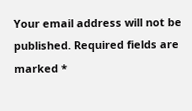Your email address will not be published. Required fields are marked *